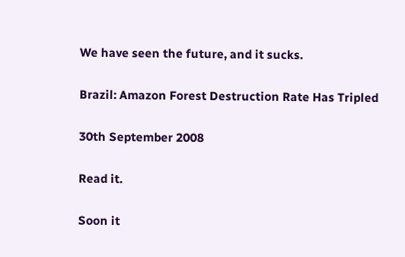We have seen the future, and it sucks.

Brazil: Amazon Forest Destruction Rate Has Tripled

30th September 2008

Read it.

Soon it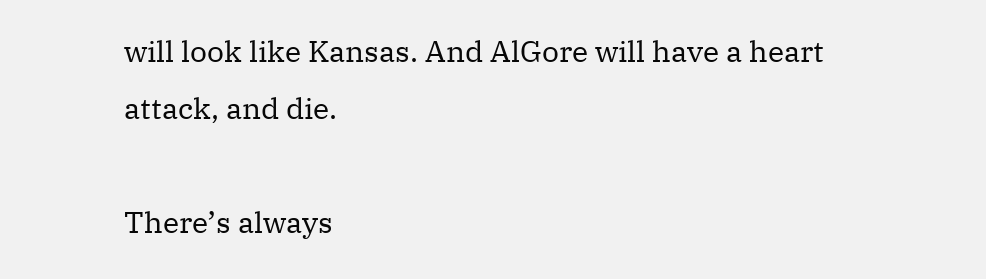will look like Kansas. And AlGore will have a heart attack, and die.

There’s always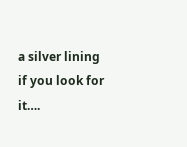a silver lining if you look for it….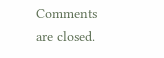Comments are closed.